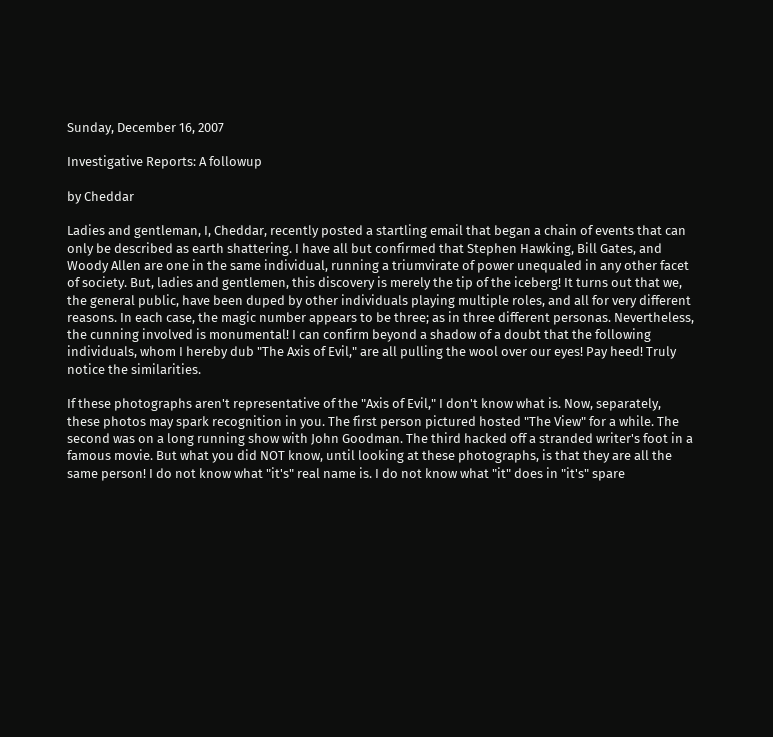Sunday, December 16, 2007

Investigative Reports: A followup

by Cheddar

Ladies and gentleman, I, Cheddar, recently posted a startling email that began a chain of events that can only be described as earth shattering. I have all but confirmed that Stephen Hawking, Bill Gates, and Woody Allen are one in the same individual, running a triumvirate of power unequaled in any other facet of society. But, ladies and gentlemen, this discovery is merely the tip of the iceberg! It turns out that we, the general public, have been duped by other individuals playing multiple roles, and all for very different reasons. In each case, the magic number appears to be three; as in three different personas. Nevertheless, the cunning involved is monumental! I can confirm beyond a shadow of a doubt that the following individuals, whom I hereby dub "The Axis of Evil," are all pulling the wool over our eyes! Pay heed! Truly notice the similarities.

If these photographs aren't representative of the "Axis of Evil," I don't know what is. Now, separately, these photos may spark recognition in you. The first person pictured hosted "The View" for a while. The second was on a long running show with John Goodman. The third hacked off a stranded writer's foot in a famous movie. But what you did NOT know, until looking at these photographs, is that they are all the same person! I do not know what "it's" real name is. I do not know what "it" does in "it's" spare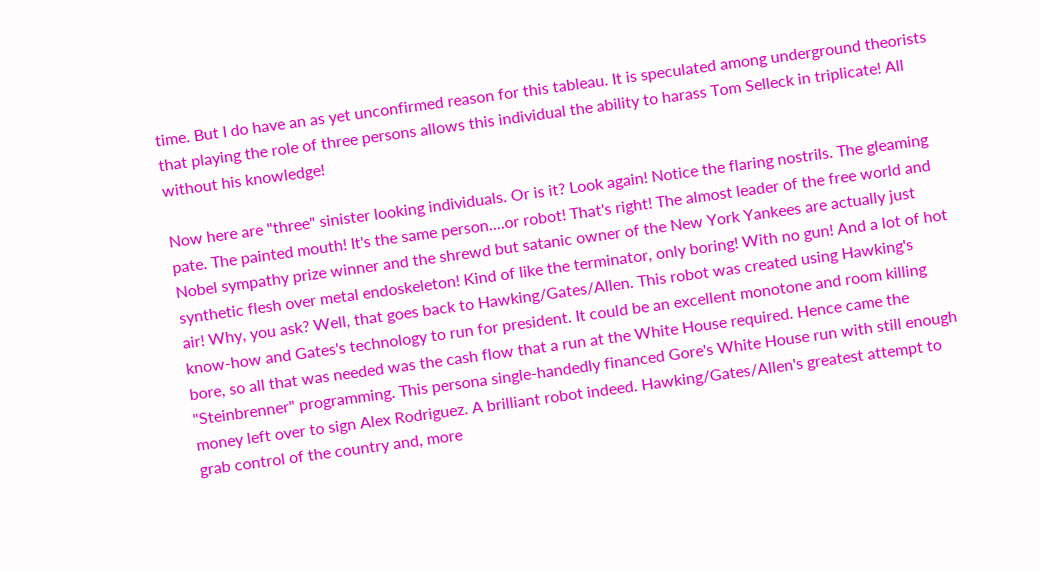time. But I do have an as yet unconfirmed reason for this tableau. It is speculated among underground theorists that playing the role of three persons allows this individual the ability to harass Tom Selleck in triplicate! All without his knowledge!

Now here are "three" sinister looking individuals. Or is it? Look again! Notice the flaring nostrils. The gleaming pate. The painted mouth! It's the same person....or robot! That's right! The almost leader of the free world and Nobel sympathy prize winner and the shrewd but satanic owner of the New York Yankees are actually just synthetic flesh over metal endoskeleton! Kind of like the terminator, only boring! With no gun! And a lot of hot air! Why, you ask? Well, that goes back to Hawking/Gates/Allen. This robot was created using Hawking's know-how and Gates's technology to run for president. It could be an excellent monotone and room killing bore, so all that was needed was the cash flow that a run at the White House required. Hence came the "Steinbrenner" programming. This persona single-handedly financed Gore's White House run with still enough money left over to sign Alex Rodriguez. A brilliant robot indeed. Hawking/Gates/Allen's greatest attempt to grab control of the country and, more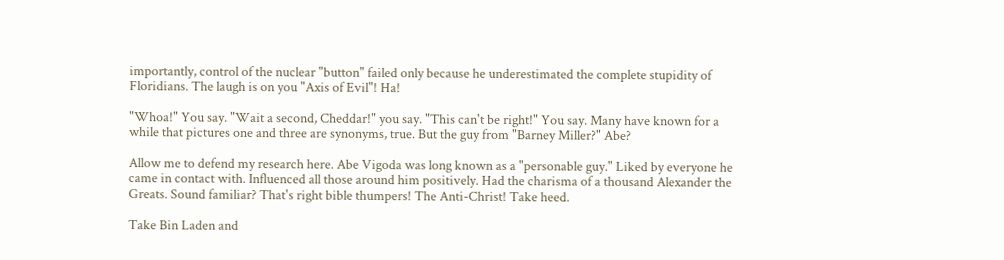importantly, control of the nuclear "button" failed only because he underestimated the complete stupidity of Floridians. The laugh is on you "Axis of Evil"! Ha!

"Whoa!" You say. "Wait a second, Cheddar!" you say. "This can't be right!" You say. Many have known for a while that pictures one and three are synonyms, true. But the guy from "Barney Miller?" Abe?

Allow me to defend my research here. Abe Vigoda was long known as a "personable guy." Liked by everyone he came in contact with. Influenced all those around him positively. Had the charisma of a thousand Alexander the Greats. Sound familiar? That's right bible thumpers! The Anti-Christ! Take heed.

Take Bin Laden and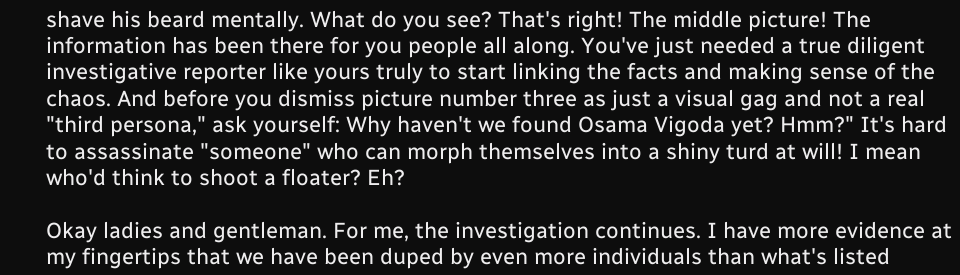shave his beard mentally. What do you see? That's right! The middle picture! The information has been there for you people all along. You've just needed a true diligent investigative reporter like yours truly to start linking the facts and making sense of the chaos. And before you dismiss picture number three as just a visual gag and not a real "third persona," ask yourself: Why haven't we found Osama Vigoda yet? Hmm?" It's hard to assassinate "someone" who can morph themselves into a shiny turd at will! I mean who'd think to shoot a floater? Eh?

Okay ladies and gentleman. For me, the investigation continues. I have more evidence at my fingertips that we have been duped by even more individuals than what's listed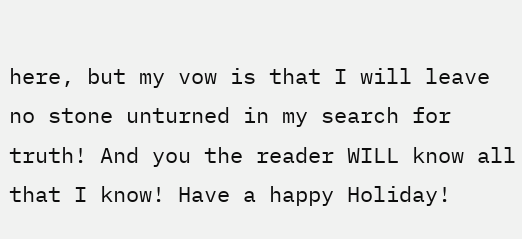here, but my vow is that I will leave no stone unturned in my search for truth! And you the reader WILL know all that I know! Have a happy Holiday!